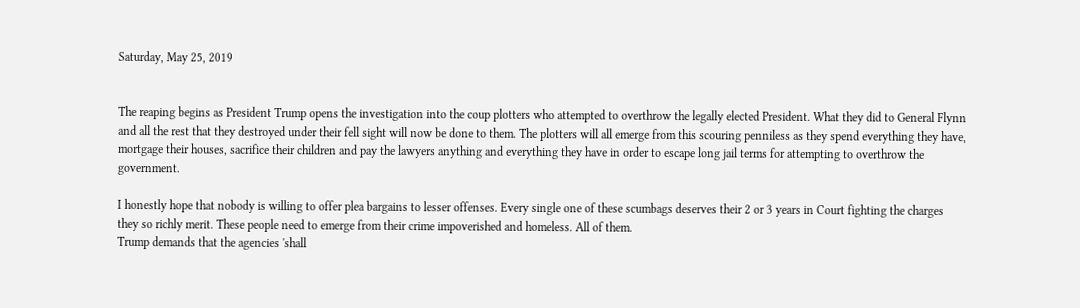Saturday, May 25, 2019


The reaping begins as President Trump opens the investigation into the coup plotters who attempted to overthrow the legally elected President. What they did to General Flynn and all the rest that they destroyed under their fell sight will now be done to them. The plotters will all emerge from this scouring penniless as they spend everything they have, mortgage their houses, sacrifice their children and pay the lawyers anything and everything they have in order to escape long jail terms for attempting to overthrow the government.

I honestly hope that nobody is willing to offer plea bargains to lesser offenses. Every single one of these scumbags deserves their 2 or 3 years in Court fighting the charges they so richly merit. These people need to emerge from their crime impoverished and homeless. All of them.
Trump demands that the agencies 'shall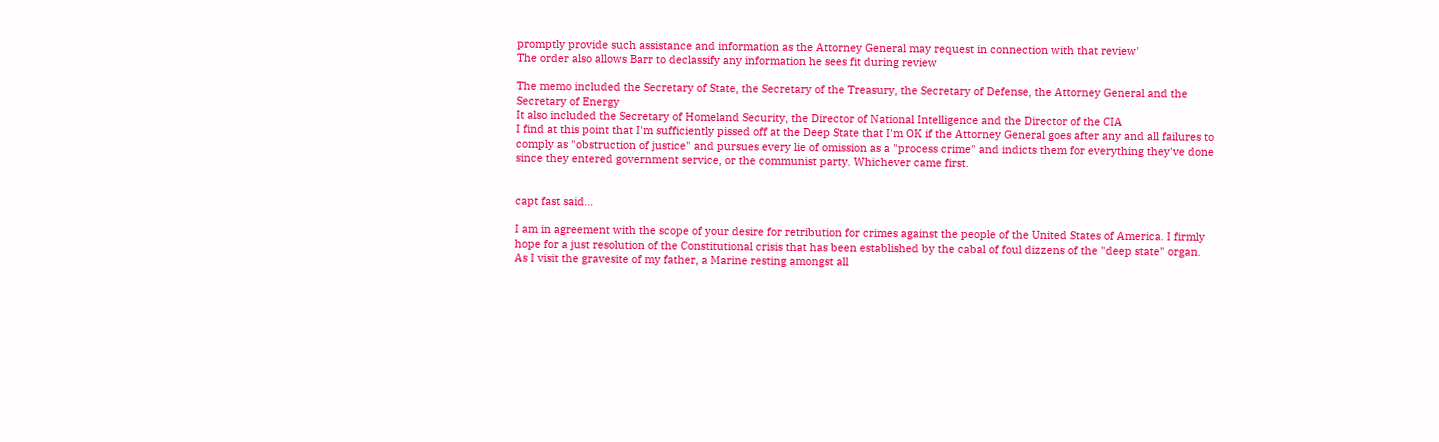promptly provide such assistance and information as the Attorney General may request in connection with that review'
The order also allows Barr to declassify any information he sees fit during review

The memo included the Secretary of State, the Secretary of the Treasury, the Secretary of Defense, the Attorney General and the Secretary of Energy
It also included the Secretary of Homeland Security, the Director of National Intelligence and the Director of the CIA
I find at this point that I'm sufficiently pissed off at the Deep State that I'm OK if the Attorney General goes after any and all failures to comply as "obstruction of justice" and pursues every lie of omission as a "process crime" and indicts them for everything they've done since they entered government service, or the communist party. Whichever came first.


capt fast said...

I am in agreement with the scope of your desire for retribution for crimes against the people of the United States of America. I firmly hope for a just resolution of the Constitutional crisis that has been established by the cabal of foul dizzens of the "deep state" organ.
As I visit the gravesite of my father, a Marine resting amongst all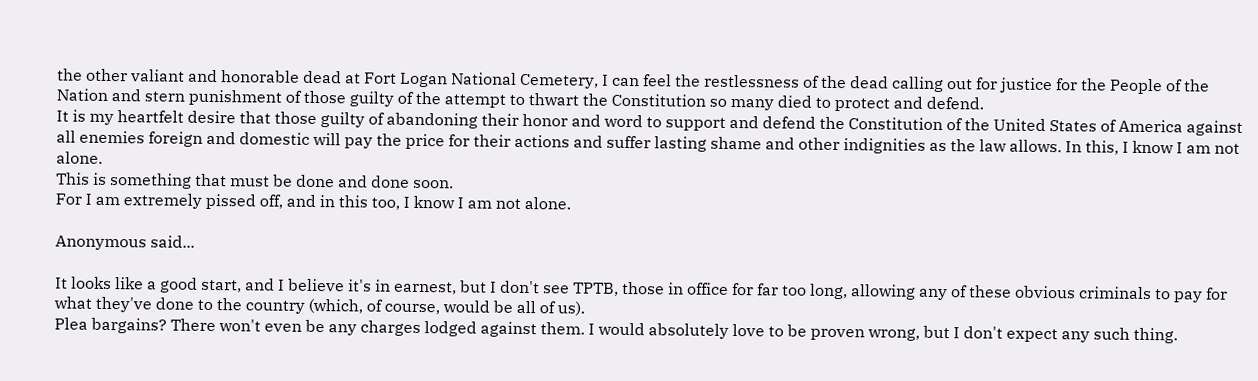the other valiant and honorable dead at Fort Logan National Cemetery, I can feel the restlessness of the dead calling out for justice for the People of the Nation and stern punishment of those guilty of the attempt to thwart the Constitution so many died to protect and defend.
It is my heartfelt desire that those guilty of abandoning their honor and word to support and defend the Constitution of the United States of America against all enemies foreign and domestic will pay the price for their actions and suffer lasting shame and other indignities as the law allows. In this, I know I am not alone.
This is something that must be done and done soon.
For I am extremely pissed off, and in this too, I know I am not alone.

Anonymous said...

It looks like a good start, and I believe it's in earnest, but I don't see TPTB, those in office for far too long, allowing any of these obvious criminals to pay for what they've done to the country (which, of course, would be all of us).
Plea bargains? There won't even be any charges lodged against them. I would absolutely love to be proven wrong, but I don't expect any such thing.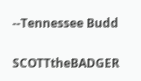--Tennessee Budd

SCOTTtheBADGER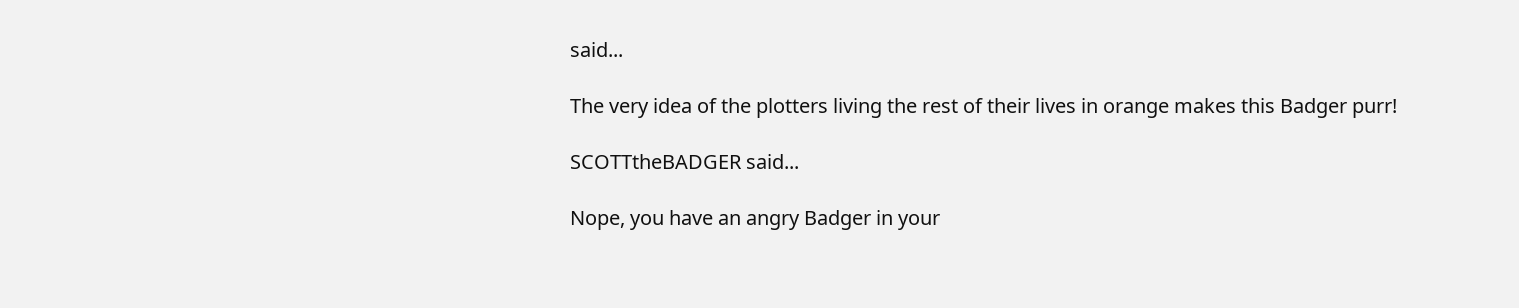said...

The very idea of the plotters living the rest of their lives in orange makes this Badger purr!

SCOTTtheBADGER said...

Nope, you have an angry Badger in your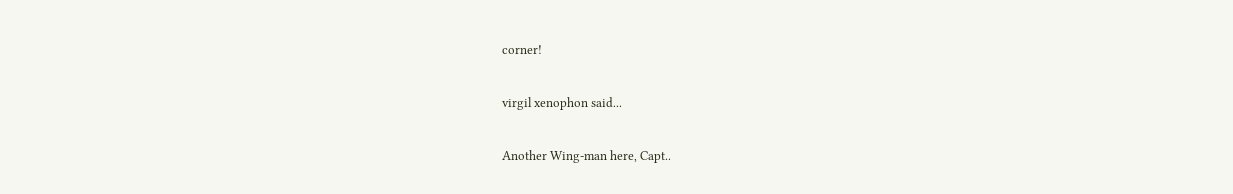corner!

virgil xenophon said...

Another Wing-man here, Capt..